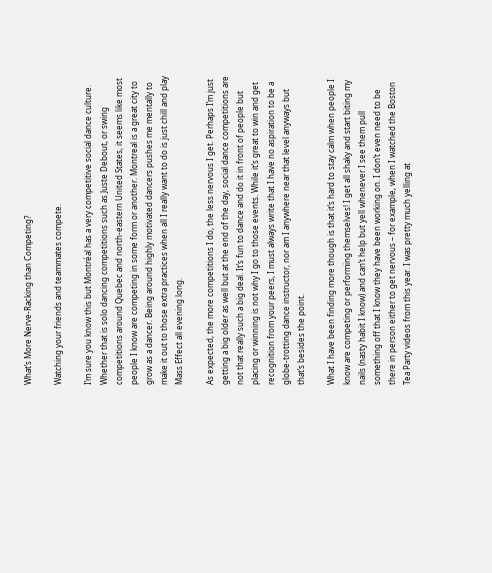What’s More Nerve-Racking than Competing?

Watching your friends and teammates compete.

I’m sure you know this but Montréal has a very competitive social dance culture. Whether that is solo dancing competitions such as Juste Debout, or swing competitions around Quebec and north-eastern United States, it seems like most people I know are competing in some form or another. Montreal is a great city to grow as a dancer. Being around highly motivated dancers pushes me mentally to make it out to those extra practices when all I really want to do is just chill and play Mass Effect all evening long.

As expected, the more competitions I do, the less nervous I get. Perhaps I’m just getting a big older as well but at the end of the day, social dance competitions are not that really such a big deal. It’s fun to dance and do it in front of people but placing or winning is not why I go to those events. While it’s great to win and get recognition from your peers, I must always write that I have no aspiration to be a globe-trotting dance instructor, nor am I anywhere near that level anyways but that’s besides the point.

What I have been finding more though is that it’s hard to stay calm when people I know are competing or performing themselves! I get all shaky and start biting my nails (nasty habit I know) and can’t help but yell whenever I see them pull something off that I know they have been working on. I don’t even need to be there in person either to get nervous – for example, when I watched the Boston Tea Party videos from this year. I was pretty much yelling at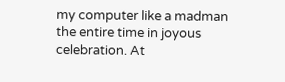my computer like a madman the entire time in joyous celebration. At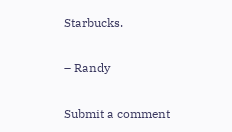Starbucks.

– Randy

Submit a comment